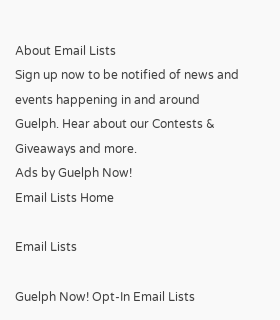About Email Lists
Sign up now to be notified of news and events happening in and around Guelph. Hear about our Contests & Giveaways and more.
Ads by Guelph Now!
Email Lists Home

Email Lists

Guelph Now! Opt-In Email Lists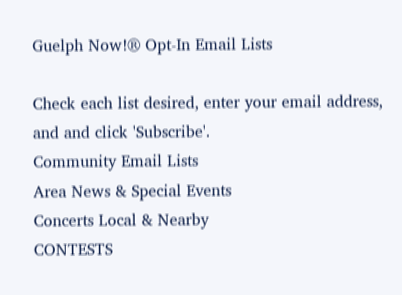Guelph Now!® Opt-In Email Lists

Check each list desired, enter your email address, and and click 'Subscribe'.
Community Email Lists
Area News & Special Events
Concerts Local & Nearby
CONTESTS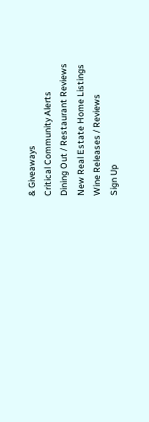& Giveaways
Critical Community Alerts
Dining Out / Restaurant Reviews
New Real Estate Home Listings
Wine Releases / Reviews
Sign Up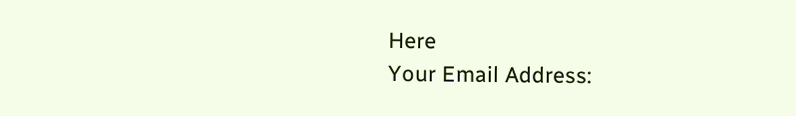Here
Your Email Address: